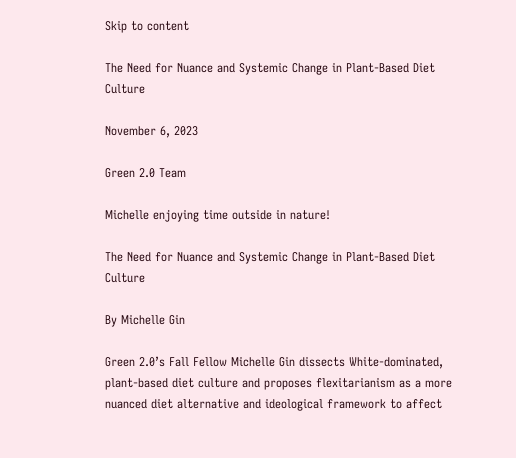Skip to content

The Need for Nuance and Systemic Change in Plant-Based Diet Culture

November 6, 2023

Green 2.0 Team

Michelle enjoying time outside in nature!

The Need for Nuance and Systemic Change in Plant-Based Diet Culture

By Michelle Gin

Green 2.0’s Fall Fellow Michelle Gin dissects White-dominated, plant-based diet culture and proposes flexitarianism as a more nuanced diet alternative and ideological framework to affect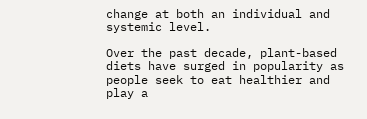change at both an individual and systemic level.

Over the past decade, plant-based diets have surged in popularity as people seek to eat healthier and play a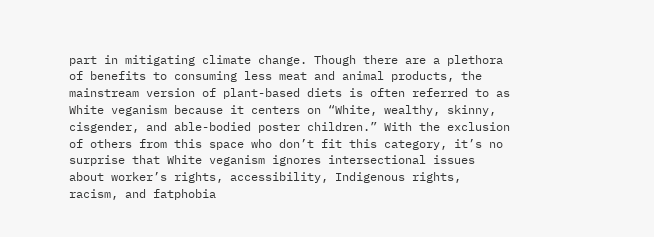part in mitigating climate change. Though there are a plethora of benefits to consuming less meat and animal products, the mainstream version of plant-based diets is often referred to as White veganism because it centers on “White, wealthy, skinny, cisgender, and able-bodied poster children.” With the exclusion of others from this space who don’t fit this category, it’s no surprise that White veganism ignores intersectional issues about worker’s rights, accessibility, Indigenous rights, racism, and fatphobia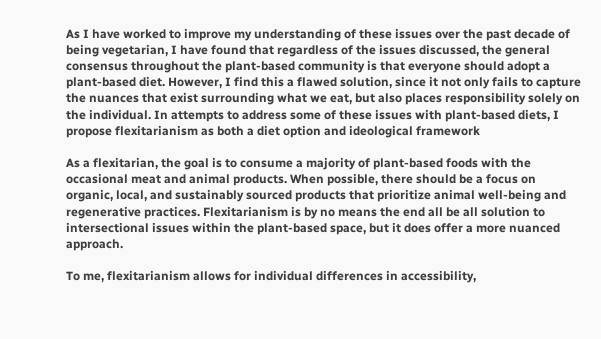As I have worked to improve my understanding of these issues over the past decade of being vegetarian, I have found that regardless of the issues discussed, the general consensus throughout the plant-based community is that everyone should adopt a plant-based diet. However, I find this a flawed solution, since it not only fails to capture the nuances that exist surrounding what we eat, but also places responsibility solely on the individual. In attempts to address some of these issues with plant-based diets, I propose flexitarianism as both a diet option and ideological framework

As a flexitarian, the goal is to consume a majority of plant-based foods with the occasional meat and animal products. When possible, there should be a focus on organic, local, and sustainably sourced products that prioritize animal well-being and regenerative practices. Flexitarianism is by no means the end all be all solution to intersectional issues within the plant-based space, but it does offer a more nuanced approach.

To me, flexitarianism allows for individual differences in accessibility,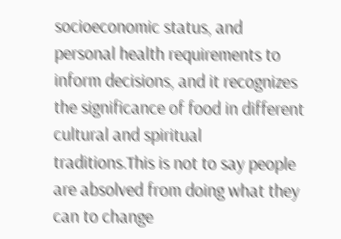socioeconomic status, and personal health requirements to inform decisions, and it recognizes the significance of food in different cultural and spiritual traditions.This is not to say people are absolved from doing what they can to change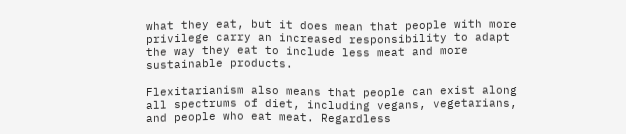what they eat, but it does mean that people with more privilege carry an increased responsibility to adapt the way they eat to include less meat and more sustainable products.

Flexitarianism also means that people can exist along all spectrums of diet, including vegans, vegetarians, and people who eat meat. Regardless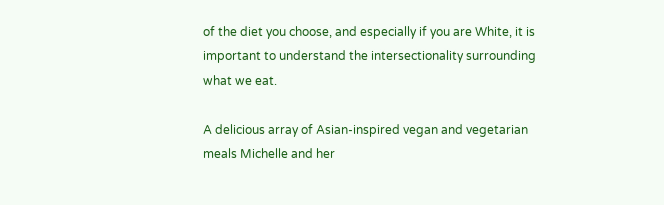of the diet you choose, and especially if you are White, it is important to understand the intersectionality surrounding what we eat.

A delicious array of Asian-inspired vegan and vegetarian meals Michelle and her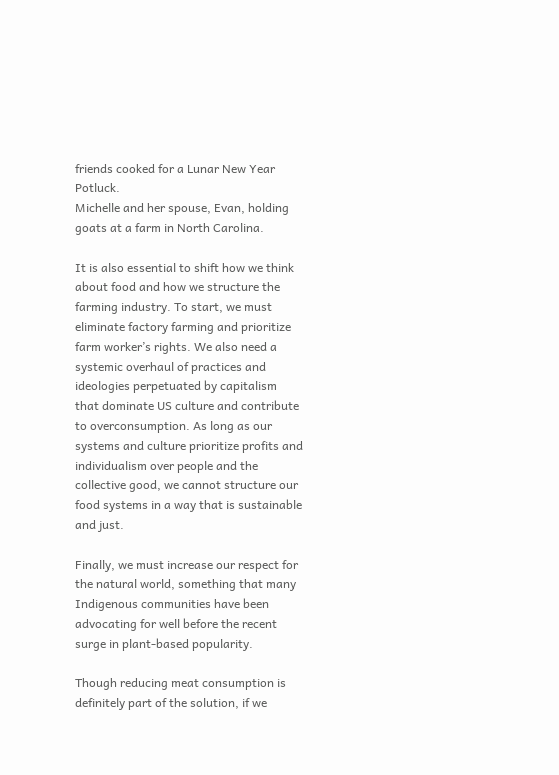friends cooked for a Lunar New Year Potluck.
Michelle and her spouse, Evan, holding goats at a farm in North Carolina.

It is also essential to shift how we think about food and how we structure the farming industry. To start, we must eliminate factory farming and prioritize farm worker’s rights. We also need a systemic overhaul of practices and ideologies perpetuated by capitalism that dominate US culture and contribute to overconsumption. As long as our systems and culture prioritize profits and individualism over people and the collective good, we cannot structure our food systems in a way that is sustainable and just.

Finally, we must increase our respect for the natural world, something that many Indigenous communities have been advocating for well before the recent surge in plant-based popularity.

Though reducing meat consumption is definitely part of the solution, if we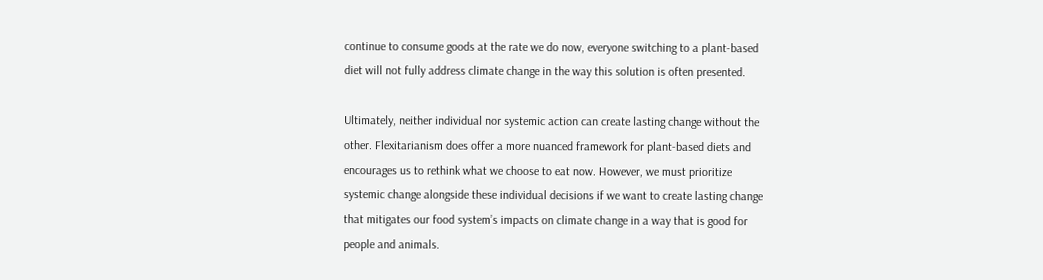continue to consume goods at the rate we do now, everyone switching to a plant-based diet will not fully address climate change in the way this solution is often presented.

Ultimately, neither individual nor systemic action can create lasting change without the other. Flexitarianism does offer a more nuanced framework for plant-based diets and encourages us to rethink what we choose to eat now. However, we must prioritize systemic change alongside these individual decisions if we want to create lasting change that mitigates our food system’s impacts on climate change in a way that is good for people and animals.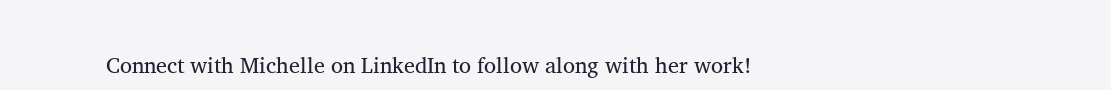Connect with Michelle on LinkedIn to follow along with her work!